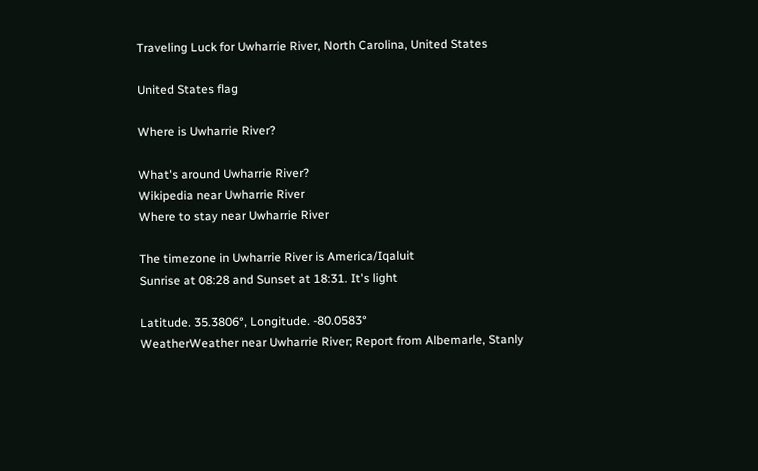Traveling Luck for Uwharrie River, North Carolina, United States

United States flag

Where is Uwharrie River?

What's around Uwharrie River?
Wikipedia near Uwharrie River
Where to stay near Uwharrie River

The timezone in Uwharrie River is America/Iqaluit
Sunrise at 08:28 and Sunset at 18:31. It's light

Latitude. 35.3806°, Longitude. -80.0583°
WeatherWeather near Uwharrie River; Report from Albemarle, Stanly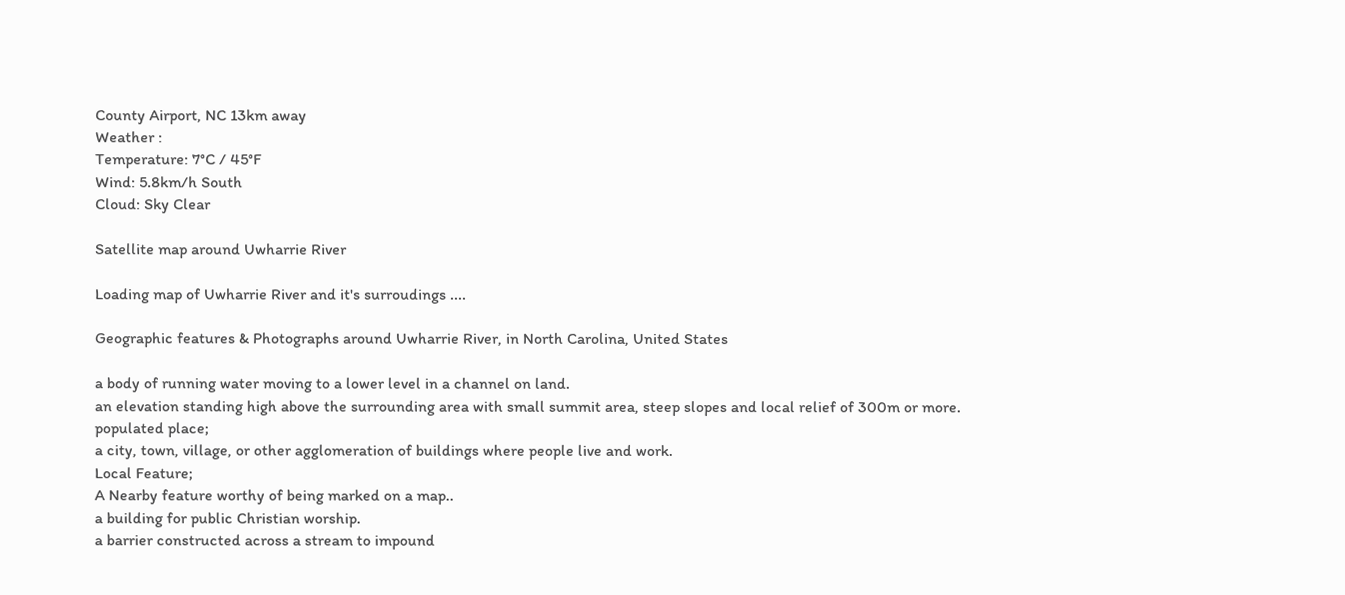County Airport, NC 13km away
Weather :
Temperature: 7°C / 45°F
Wind: 5.8km/h South
Cloud: Sky Clear

Satellite map around Uwharrie River

Loading map of Uwharrie River and it's surroudings ....

Geographic features & Photographs around Uwharrie River, in North Carolina, United States

a body of running water moving to a lower level in a channel on land.
an elevation standing high above the surrounding area with small summit area, steep slopes and local relief of 300m or more.
populated place;
a city, town, village, or other agglomeration of buildings where people live and work.
Local Feature;
A Nearby feature worthy of being marked on a map..
a building for public Christian worship.
a barrier constructed across a stream to impound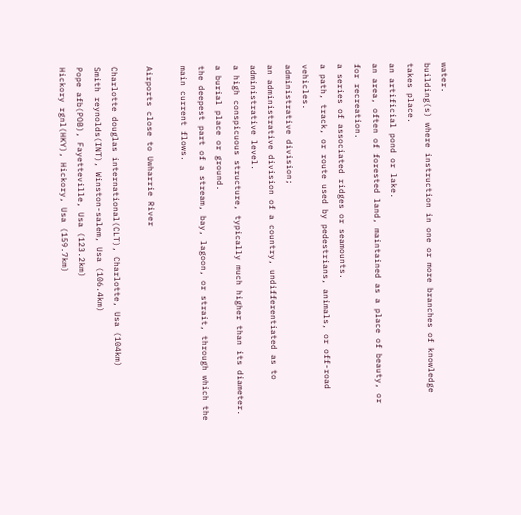water.
building(s) where instruction in one or more branches of knowledge takes place.
an artificial pond or lake.
an area, often of forested land, maintained as a place of beauty, or for recreation.
a series of associated ridges or seamounts.
a path, track, or route used by pedestrians, animals, or off-road vehicles.
administrative division;
an administrative division of a country, undifferentiated as to administrative level.
a high conspicuous structure, typically much higher than its diameter.
a burial place or ground.
the deepest part of a stream, bay, lagoon, or strait, through which the main current flows.

Airports close to Uwharrie River

Charlotte douglas international(CLT), Charlotte, Usa (104km)
Smith reynolds(INT), Winston-salem, Usa (106.4km)
Pope afb(POB), Fayetteville, Usa (123.2km)
Hickory rgnl(HKY), Hickory, Usa (159.7km)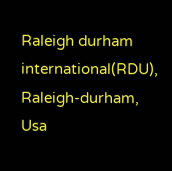Raleigh durham international(RDU), Raleigh-durham, Usa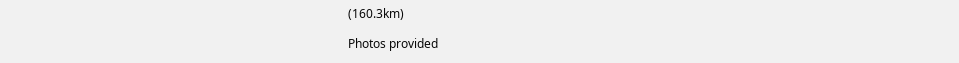(160.3km)

Photos provided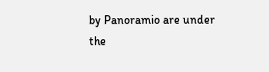by Panoramio are under the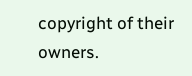copyright of their owners.